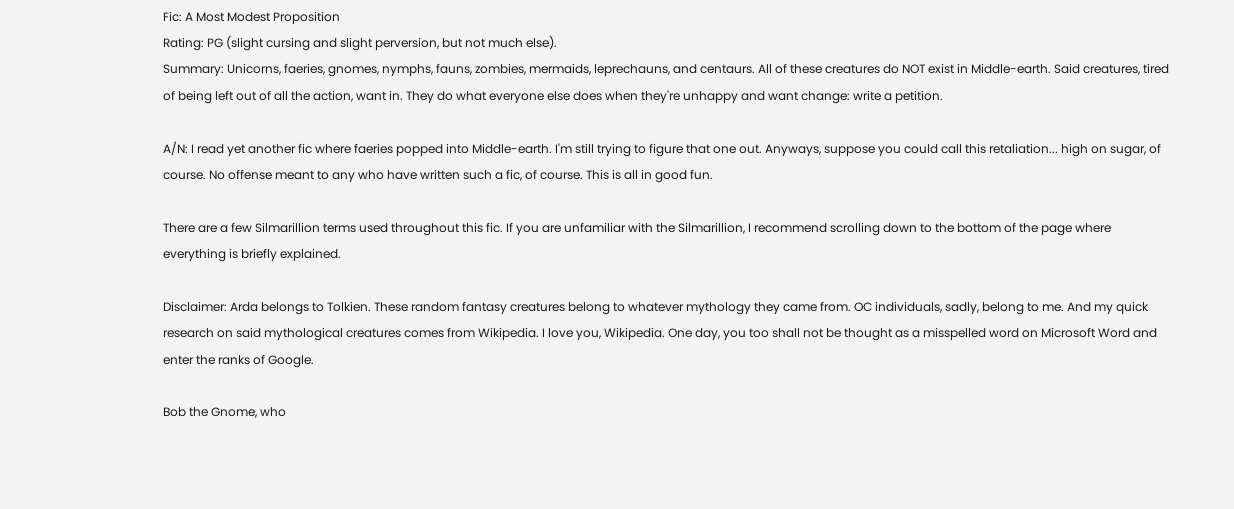Fic: A Most Modest Proposition
Rating: PG (slight cursing and slight perversion, but not much else).
Summary: Unicorns, faeries, gnomes, nymphs, fauns, zombies, mermaids, leprechauns, and centaurs. All of these creatures do NOT exist in Middle-earth. Said creatures, tired of being left out of all the action, want in. They do what everyone else does when they're unhappy and want change: write a petition.

A/N: I read yet another fic where faeries popped into Middle-earth. I'm still trying to figure that one out. Anyways, suppose you could call this retaliation... high on sugar, of course. No offense meant to any who have written such a fic, of course. This is all in good fun.

There are a few Silmarillion terms used throughout this fic. If you are unfamiliar with the Silmarillion, I recommend scrolling down to the bottom of the page where everything is briefly explained.

Disclaimer: Arda belongs to Tolkien. These random fantasy creatures belong to whatever mythology they came from. OC individuals, sadly, belong to me. And my quick research on said mythological creatures comes from Wikipedia. I love you, Wikipedia. One day, you too shall not be thought as a misspelled word on Microsoft Word and enter the ranks of Google.

Bob the Gnome, who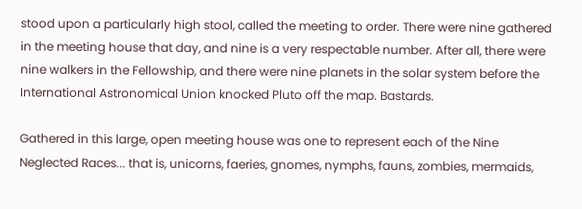stood upon a particularly high stool, called the meeting to order. There were nine gathered in the meeting house that day, and nine is a very respectable number. After all, there were nine walkers in the Fellowship, and there were nine planets in the solar system before the International Astronomical Union knocked Pluto off the map. Bastards.

Gathered in this large, open meeting house was one to represent each of the Nine Neglected Races... that is, unicorns, faeries, gnomes, nymphs, fauns, zombies, mermaids,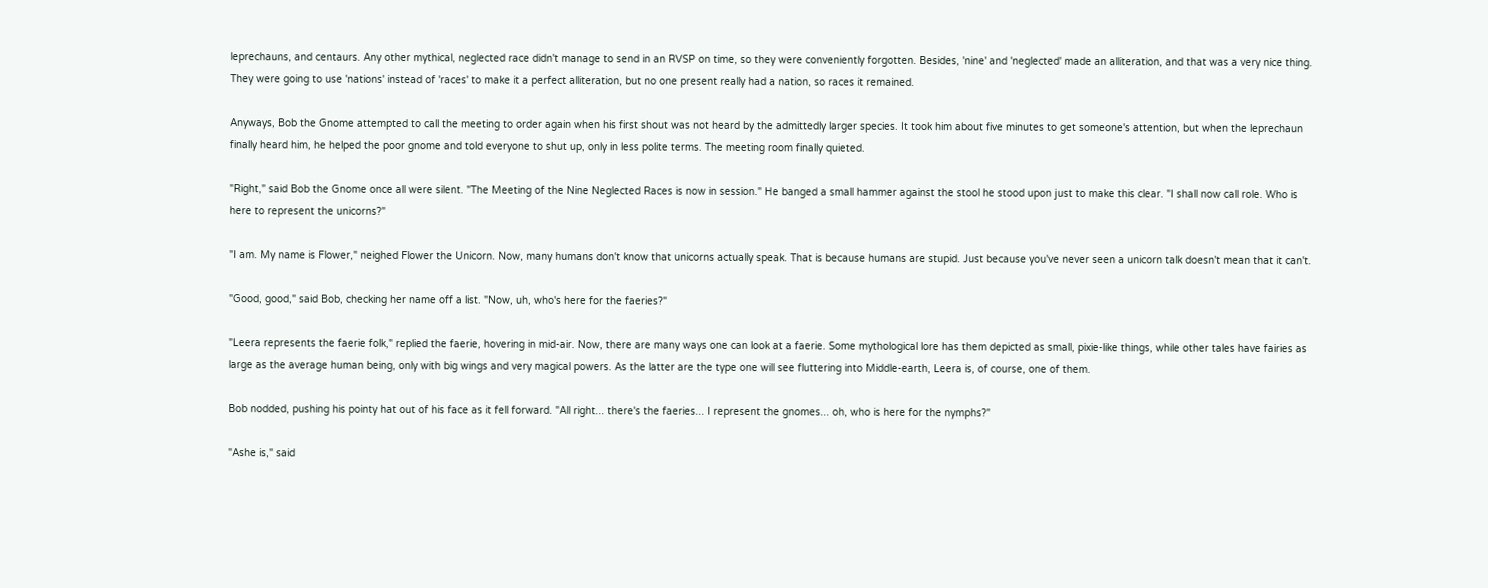leprechauns, and centaurs. Any other mythical, neglected race didn't manage to send in an RVSP on time, so they were conveniently forgotten. Besides, 'nine' and 'neglected' made an alliteration, and that was a very nice thing. They were going to use 'nations' instead of 'races' to make it a perfect alliteration, but no one present really had a nation, so races it remained.

Anyways, Bob the Gnome attempted to call the meeting to order again when his first shout was not heard by the admittedly larger species. It took him about five minutes to get someone's attention, but when the leprechaun finally heard him, he helped the poor gnome and told everyone to shut up, only in less polite terms. The meeting room finally quieted.

"Right," said Bob the Gnome once all were silent. "The Meeting of the Nine Neglected Races is now in session." He banged a small hammer against the stool he stood upon just to make this clear. "I shall now call role. Who is here to represent the unicorns?"

"I am. My name is Flower," neighed Flower the Unicorn. Now, many humans don't know that unicorns actually speak. That is because humans are stupid. Just because you've never seen a unicorn talk doesn't mean that it can't.

"Good, good," said Bob, checking her name off a list. "Now, uh, who's here for the faeries?"

"Leera represents the faerie folk," replied the faerie, hovering in mid-air. Now, there are many ways one can look at a faerie. Some mythological lore has them depicted as small, pixie-like things, while other tales have fairies as large as the average human being, only with big wings and very magical powers. As the latter are the type one will see fluttering into Middle-earth, Leera is, of course, one of them.

Bob nodded, pushing his pointy hat out of his face as it fell forward. "All right... there's the faeries... I represent the gnomes... oh, who is here for the nymphs?"

"Ashe is," said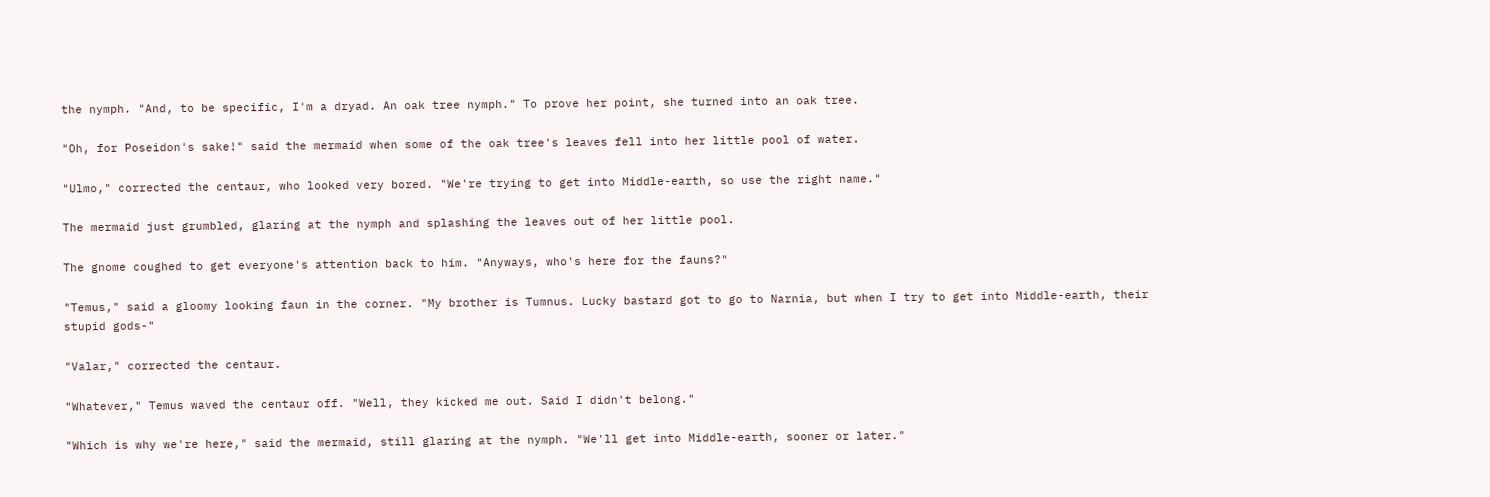the nymph. "And, to be specific, I'm a dryad. An oak tree nymph." To prove her point, she turned into an oak tree.

"Oh, for Poseidon's sake!" said the mermaid when some of the oak tree's leaves fell into her little pool of water.

"Ulmo," corrected the centaur, who looked very bored. "We're trying to get into Middle-earth, so use the right name."

The mermaid just grumbled, glaring at the nymph and splashing the leaves out of her little pool.

The gnome coughed to get everyone's attention back to him. "Anyways, who's here for the fauns?"

"Temus," said a gloomy looking faun in the corner. "My brother is Tumnus. Lucky bastard got to go to Narnia, but when I try to get into Middle-earth, their stupid gods-"

"Valar," corrected the centaur.

"Whatever," Temus waved the centaur off. "Well, they kicked me out. Said I didn't belong."

"Which is why we're here," said the mermaid, still glaring at the nymph. "We'll get into Middle-earth, sooner or later."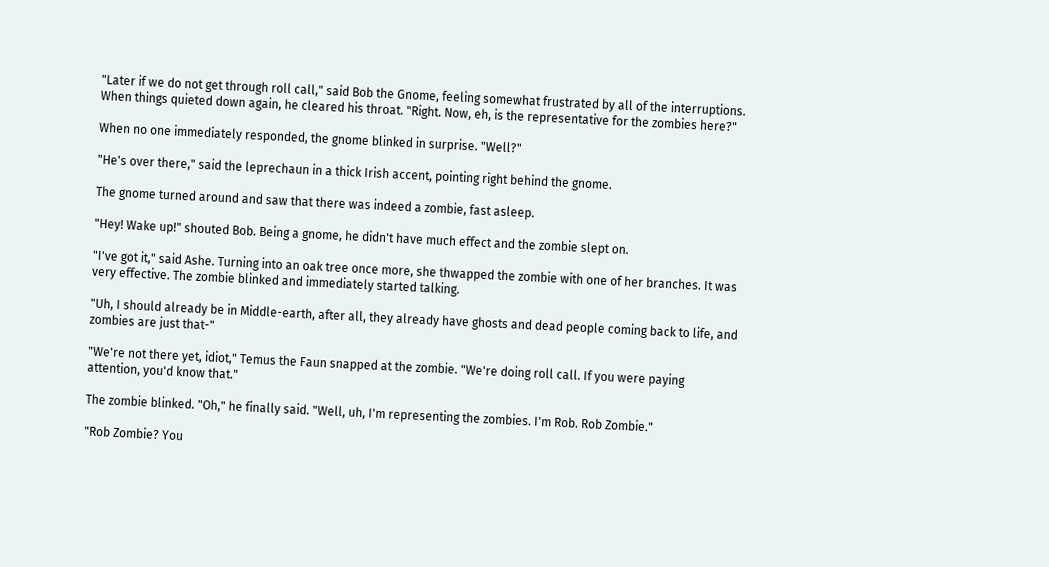"Later if we do not get through roll call," said Bob the Gnome, feeling somewhat frustrated by all of the interruptions. When things quieted down again, he cleared his throat. "Right. Now, eh, is the representative for the zombies here?"

When no one immediately responded, the gnome blinked in surprise. "Well?"

"He's over there," said the leprechaun in a thick Irish accent, pointing right behind the gnome.

The gnome turned around and saw that there was indeed a zombie, fast asleep.

"Hey! Wake up!" shouted Bob. Being a gnome, he didn't have much effect and the zombie slept on.

"I've got it," said Ashe. Turning into an oak tree once more, she thwapped the zombie with one of her branches. It was very effective. The zombie blinked and immediately started talking.

"Uh, I should already be in Middle-earth, after all, they already have ghosts and dead people coming back to life, and zombies are just that-"

"We're not there yet, idiot," Temus the Faun snapped at the zombie. "We're doing roll call. If you were paying attention, you'd know that."

The zombie blinked. "Oh," he finally said. "Well, uh, I'm representing the zombies. I'm Rob. Rob Zombie."

"Rob Zombie? You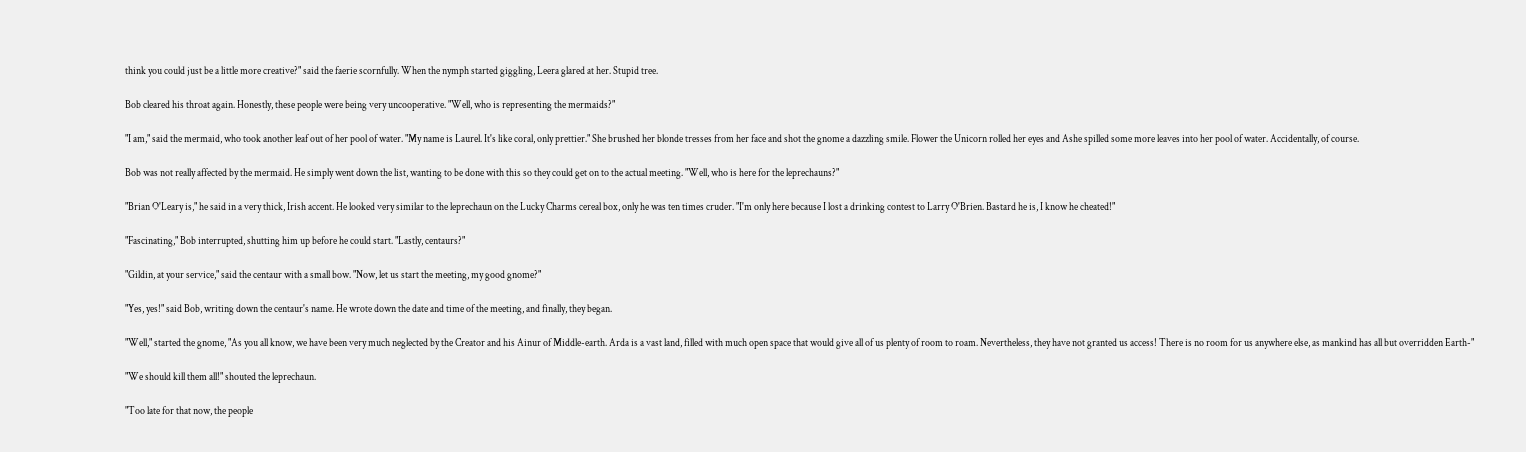think you could just be a little more creative?" said the faerie scornfully. When the nymph started giggling, Leera glared at her. Stupid tree.

Bob cleared his throat again. Honestly, these people were being very uncooperative. "Well, who is representing the mermaids?"

"I am," said the mermaid, who took another leaf out of her pool of water. "My name is Laurel. It's like coral, only prettier." She brushed her blonde tresses from her face and shot the gnome a dazzling smile. Flower the Unicorn rolled her eyes and Ashe spilled some more leaves into her pool of water. Accidentally, of course.

Bob was not really affected by the mermaid. He simply went down the list, wanting to be done with this so they could get on to the actual meeting. "Well, who is here for the leprechauns?"

"Brian O'Leary is," he said in a very thick, Irish accent. He looked very similar to the leprechaun on the Lucky Charms cereal box, only he was ten times cruder. "I'm only here because I lost a drinking contest to Larry O'Brien. Bastard he is, I know he cheated!"

"Fascinating," Bob interrupted, shutting him up before he could start. "Lastly, centaurs?"

"Gildin, at your service," said the centaur with a small bow. "Now, let us start the meeting, my good gnome?"

"Yes, yes!" said Bob, writing down the centaur's name. He wrote down the date and time of the meeting, and finally, they began.

"Well," started the gnome, "As you all know, we have been very much neglected by the Creator and his Ainur of Middle-earth. Arda is a vast land, filled with much open space that would give all of us plenty of room to roam. Nevertheless, they have not granted us access! There is no room for us anywhere else, as mankind has all but overridden Earth-"

"We should kill them all!" shouted the leprechaun.

"Too late for that now, the people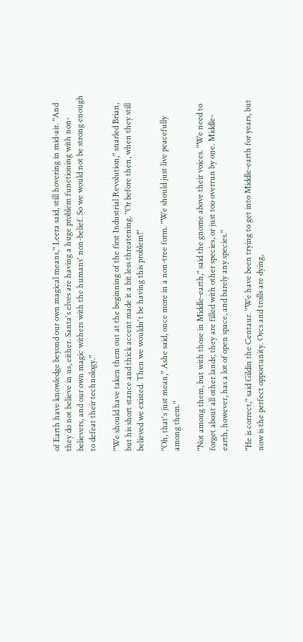of Earth have knowledge beyond our own magical means," Leera said, still hovering in mid-air. "And they do not believe in us, either. Santa's elves are having a huge problem functioning with non-believers, and our own magic withers with the humans' non-belief. So we would not be strong enough to defeat their technology."

"We should have taken them out at the beginning of the first Industrial Revolution," snarled Brian, but his short stance and thick accent made it a bit less threatening. "Or before then, when they still believed we existed. Then we wouldn't be having this problem!"

"Oh, that's just mean," Ashe said, once more in a non-tree form. "We should just live peacefully among them."

"Not among them, but with those in Middle-earth," said the gnome above their voices. "We need to forget about all other lands; they are filled with other species, or just too overrun by one. Middle-earth, however, has a lot of open space, and barely any species."

"He is correct," said Gildin the Centaur. "We have been trying to get into Middle-earth for years, but now is the perfect opportunity. Orcs and trolls are dying,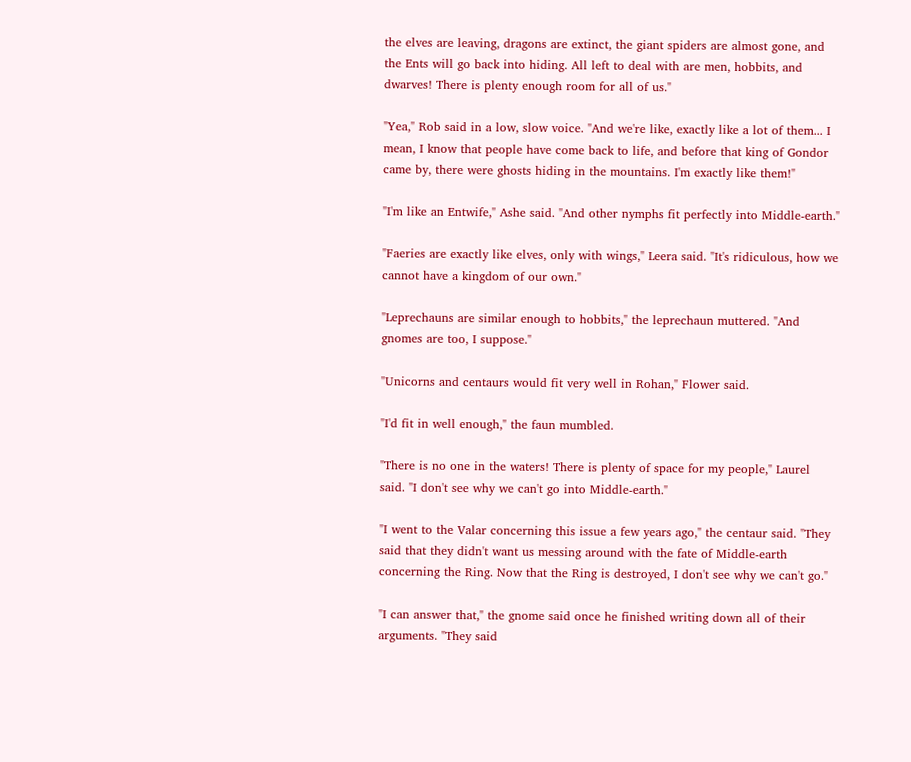the elves are leaving, dragons are extinct, the giant spiders are almost gone, and the Ents will go back into hiding. All left to deal with are men, hobbits, and dwarves! There is plenty enough room for all of us."

"Yea," Rob said in a low, slow voice. "And we're like, exactly like a lot of them... I mean, I know that people have come back to life, and before that king of Gondor came by, there were ghosts hiding in the mountains. I'm exactly like them!"

"I'm like an Entwife," Ashe said. "And other nymphs fit perfectly into Middle-earth."

"Faeries are exactly like elves, only with wings," Leera said. "It's ridiculous, how we cannot have a kingdom of our own."

"Leprechauns are similar enough to hobbits," the leprechaun muttered. "And gnomes are too, I suppose."

"Unicorns and centaurs would fit very well in Rohan," Flower said.

"I'd fit in well enough," the faun mumbled.

"There is no one in the waters! There is plenty of space for my people," Laurel said. "I don't see why we can't go into Middle-earth."

"I went to the Valar concerning this issue a few years ago," the centaur said. "They said that they didn't want us messing around with the fate of Middle-earth concerning the Ring. Now that the Ring is destroyed, I don't see why we can't go."

"I can answer that," the gnome said once he finished writing down all of their arguments. "They said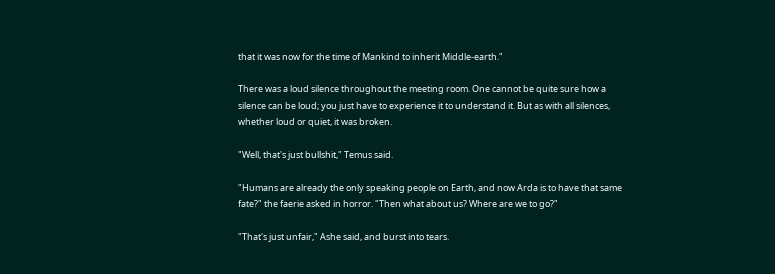that it was now for the time of Mankind to inherit Middle-earth."

There was a loud silence throughout the meeting room. One cannot be quite sure how a silence can be loud; you just have to experience it to understand it. But as with all silences, whether loud or quiet, it was broken.

"Well, that's just bullshit," Temus said.

"Humans are already the only speaking people on Earth, and now Arda is to have that same fate?" the faerie asked in horror. "Then what about us? Where are we to go?"

"That's just unfair," Ashe said, and burst into tears.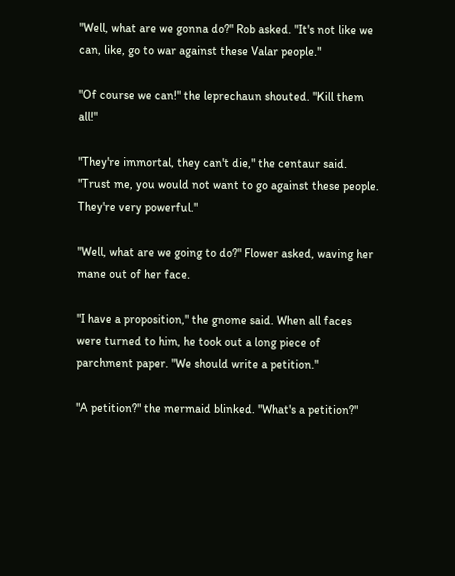"Well, what are we gonna do?" Rob asked. "It's not like we can, like, go to war against these Valar people."

"Of course we can!" the leprechaun shouted. "Kill them all!"

"They're immortal, they can't die," the centaur said. "Trust me, you would not want to go against these people. They're very powerful."

"Well, what are we going to do?" Flower asked, waving her mane out of her face.

"I have a proposition," the gnome said. When all faces were turned to him, he took out a long piece of parchment paper. "We should write a petition."

"A petition?" the mermaid blinked. "What's a petition?"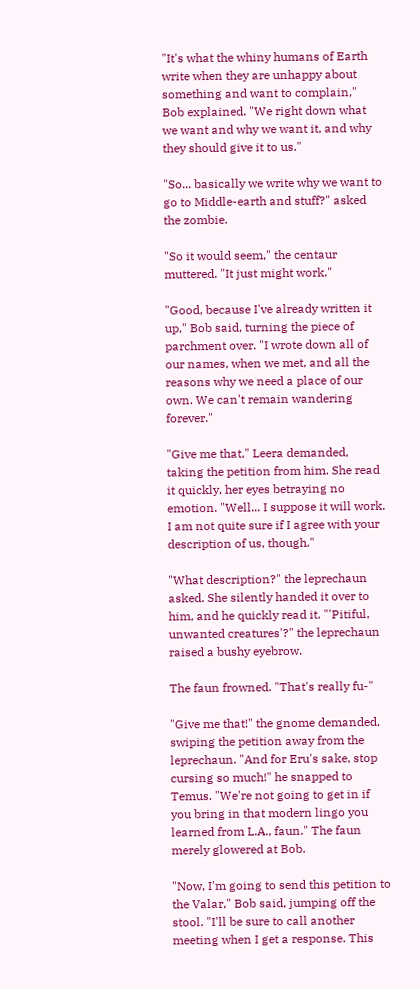"It's what the whiny humans of Earth write when they are unhappy about something and want to complain," Bob explained. "We right down what we want and why we want it, and why they should give it to us."

"So... basically we write why we want to go to Middle-earth and stuff?" asked the zombie.

"So it would seem," the centaur muttered. "It just might work."

"Good, because I've already written it up," Bob said, turning the piece of parchment over. "I wrote down all of our names, when we met, and all the reasons why we need a place of our own. We can't remain wandering forever."

"Give me that," Leera demanded, taking the petition from him. She read it quickly, her eyes betraying no emotion. "Well... I suppose it will work. I am not quite sure if I agree with your description of us, though."

"What description?" the leprechaun asked. She silently handed it over to him, and he quickly read it. "'Pitiful, unwanted creatures'?" the leprechaun raised a bushy eyebrow.

The faun frowned. "That's really fu-"

"Give me that!" the gnome demanded, swiping the petition away from the leprechaun. "And for Eru's sake, stop cursing so much!" he snapped to Temus. "We're not going to get in if you bring in that modern lingo you learned from L.A., faun." The faun merely glowered at Bob.

"Now, I'm going to send this petition to the Valar," Bob said, jumping off the stool. "I'll be sure to call another meeting when I get a response. This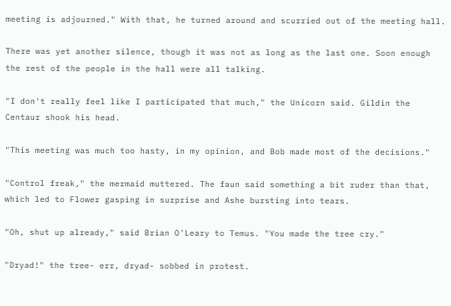meeting is adjourned." With that, he turned around and scurried out of the meeting hall.

There was yet another silence, though it was not as long as the last one. Soon enough the rest of the people in the hall were all talking.

"I don't really feel like I participated that much," the Unicorn said. Gildin the Centaur shook his head.

"This meeting was much too hasty, in my opinion, and Bob made most of the decisions."

"Control freak," the mermaid muttered. The faun said something a bit ruder than that, which led to Flower gasping in surprise and Ashe bursting into tears.

"Oh, shut up already," said Brian O'Leary to Temus. "You made the tree cry."

"Dryad!" the tree- err, dryad- sobbed in protest.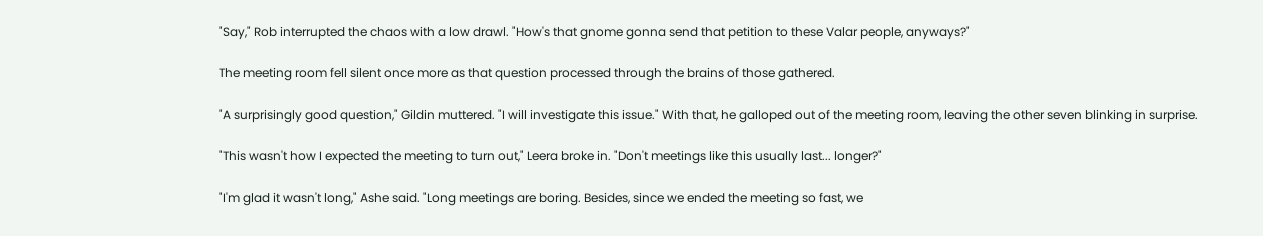"Say," Rob interrupted the chaos with a low drawl. "How's that gnome gonna send that petition to these Valar people, anyways?"

The meeting room fell silent once more as that question processed through the brains of those gathered.

"A surprisingly good question," Gildin muttered. "I will investigate this issue." With that, he galloped out of the meeting room, leaving the other seven blinking in surprise.

"This wasn't how I expected the meeting to turn out," Leera broke in. "Don't meetings like this usually last... longer?"

"I'm glad it wasn't long," Ashe said. "Long meetings are boring. Besides, since we ended the meeting so fast, we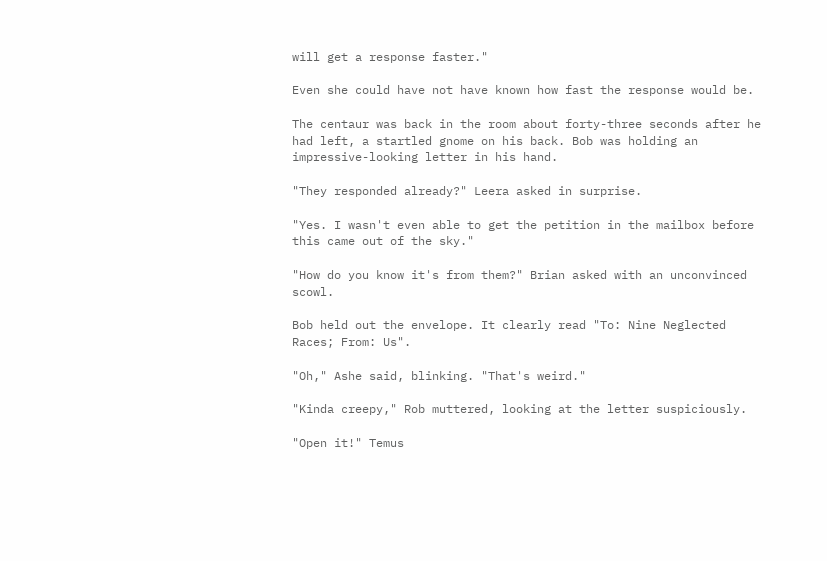will get a response faster."

Even she could have not have known how fast the response would be.

The centaur was back in the room about forty-three seconds after he had left, a startled gnome on his back. Bob was holding an impressive-looking letter in his hand.

"They responded already?" Leera asked in surprise.

"Yes. I wasn't even able to get the petition in the mailbox before this came out of the sky."

"How do you know it's from them?" Brian asked with an unconvinced scowl.

Bob held out the envelope. It clearly read "To: Nine Neglected Races; From: Us".

"Oh," Ashe said, blinking. "That's weird."

"Kinda creepy," Rob muttered, looking at the letter suspiciously.

"Open it!" Temus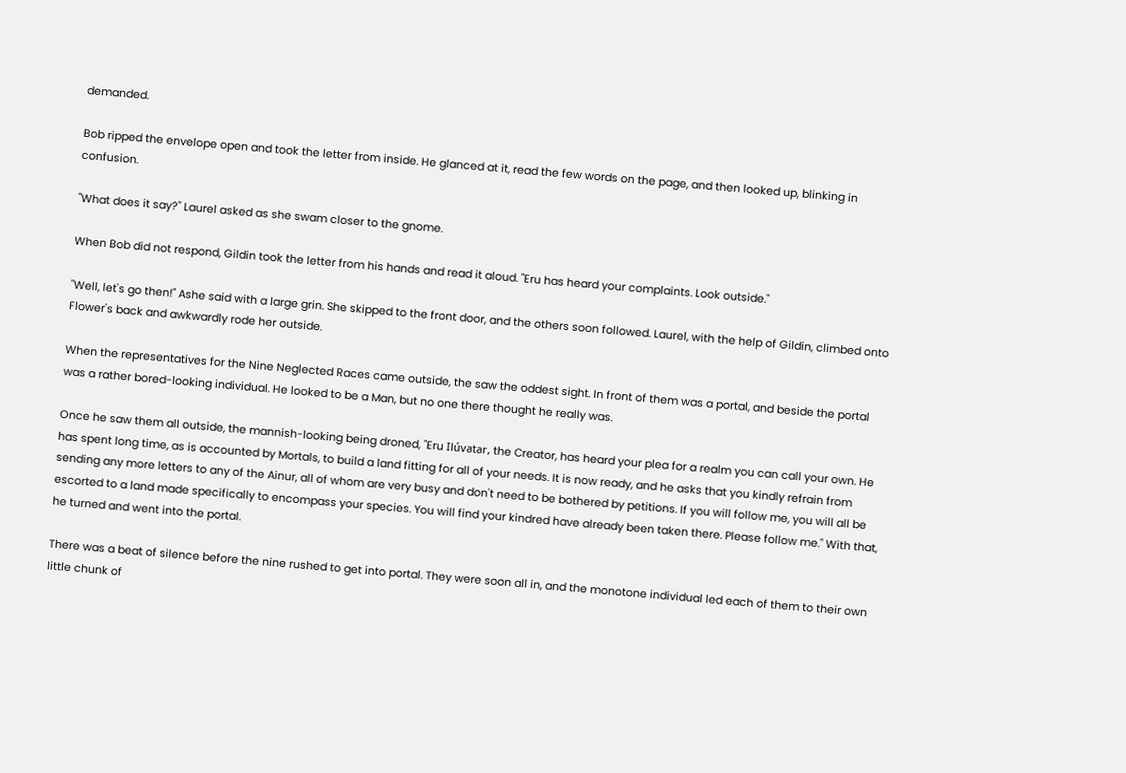demanded.

Bob ripped the envelope open and took the letter from inside. He glanced at it, read the few words on the page, and then looked up, blinking in confusion.

"What does it say?" Laurel asked as she swam closer to the gnome.

When Bob did not respond, Gildin took the letter from his hands and read it aloud. "Eru has heard your complaints. Look outside."

"Well, let's go then!" Ashe said with a large grin. She skipped to the front door, and the others soon followed. Laurel, with the help of Gildin, climbed onto Flower's back and awkwardly rode her outside.

When the representatives for the Nine Neglected Races came outside, the saw the oddest sight. In front of them was a portal, and beside the portal was a rather bored-looking individual. He looked to be a Man, but no one there thought he really was.

Once he saw them all outside, the mannish-looking being droned, "Eru Ilúvatar, the Creator, has heard your plea for a realm you can call your own. He has spent long time, as is accounted by Mortals, to build a land fitting for all of your needs. It is now ready, and he asks that you kindly refrain from sending any more letters to any of the Ainur, all of whom are very busy and don't need to be bothered by petitions. If you will follow me, you will all be escorted to a land made specifically to encompass your species. You will find your kindred have already been taken there. Please follow me." With that, he turned and went into the portal.

There was a beat of silence before the nine rushed to get into portal. They were soon all in, and the monotone individual led each of them to their own little chunk of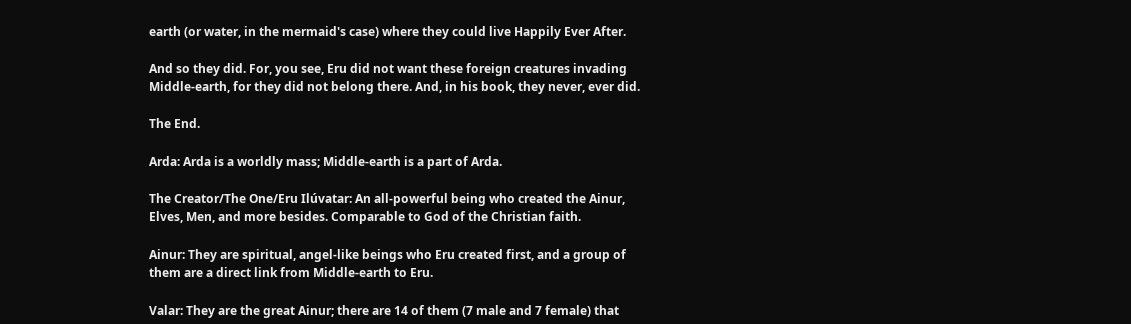earth (or water, in the mermaid's case) where they could live Happily Ever After.

And so they did. For, you see, Eru did not want these foreign creatures invading Middle-earth, for they did not belong there. And, in his book, they never, ever did.

The End.

Arda: Arda is a worldly mass; Middle-earth is a part of Arda.

The Creator/The One/Eru Ilúvatar: An all-powerful being who created the Ainur, Elves, Men, and more besides. Comparable to God of the Christian faith.

Ainur: They are spiritual, angel-like beings who Eru created first, and a group of them are a direct link from Middle-earth to Eru.

Valar: They are the great Ainur; there are 14 of them (7 male and 7 female) that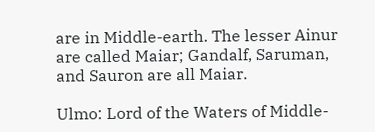are in Middle-earth. The lesser Ainur are called Maiar; Gandalf, Saruman, and Sauron are all Maiar.

Ulmo: Lord of the Waters of Middle-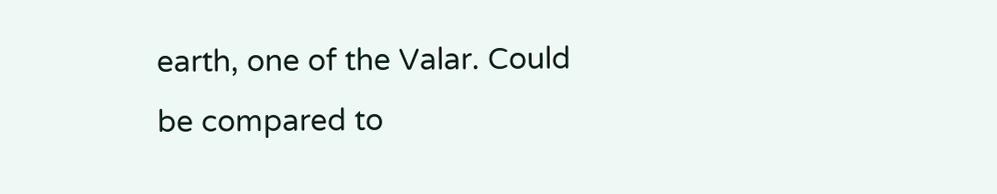earth, one of the Valar. Could be compared to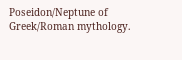Poseidon/Neptune of Greek/Roman mythology.